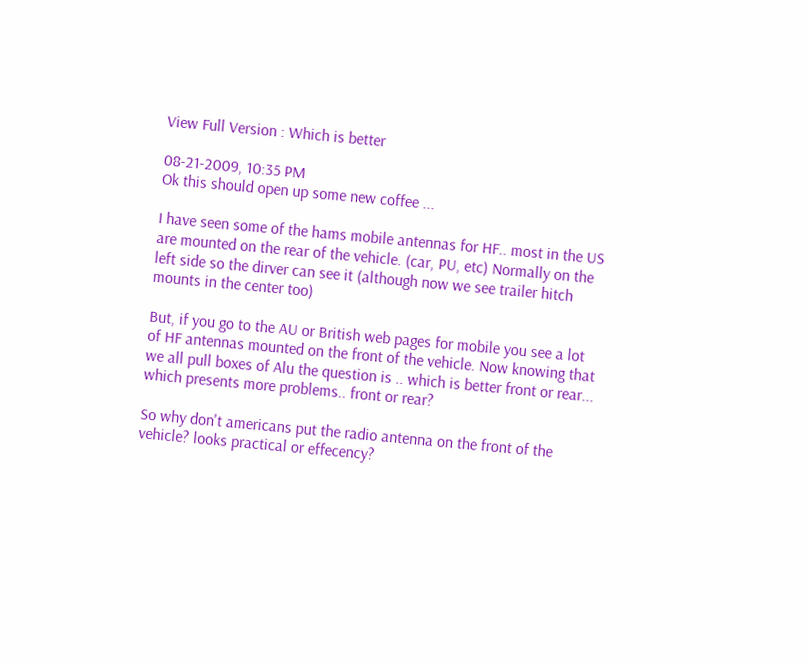View Full Version : Which is better

08-21-2009, 10:35 PM
Ok this should open up some new coffee ...

I have seen some of the hams mobile antennas for HF.. most in the US are mounted on the rear of the vehicle. (car, PU, etc) Normally on the left side so the dirver can see it (although now we see trailer hitch mounts in the center too)

But, if you go to the AU or British web pages for mobile you see a lot of HF antennas mounted on the front of the vehicle. Now knowing that we all pull boxes of Alu the question is .. which is better front or rear... which presents more problems.. front or rear?

So why don't americans put the radio antenna on the front of the vehicle? looks practical or effecency?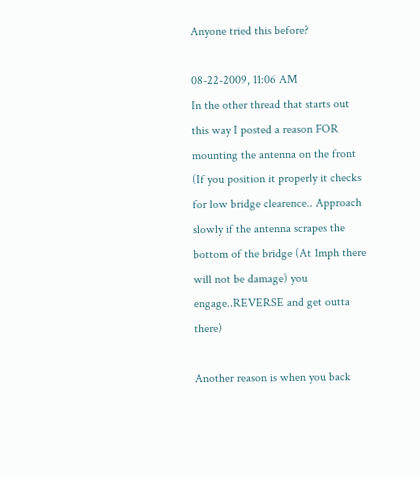Anyone tried this before?

08-22-2009, 11:06 AM
In the other thread that starts out this way I posted a reason FOR mounting the antenna on the front (If you position it properly it checks for low bridge clearence.. Approach slowly if the antenna scrapes the bottom of the bridge (At 1mph there will not be damage) you engage..REVERSE and get outta there)

Another reason is when you back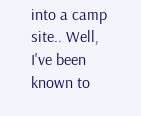into a camp site.. Well, I've been known to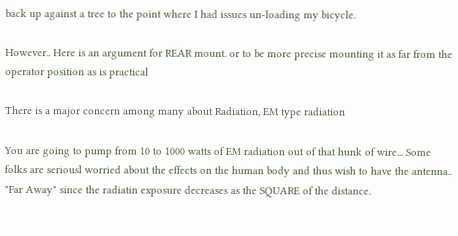back up against a tree to the point where I had issues un-loading my bicycle.

However.. Here is an argument for REAR mount. or to be more precise mounting it as far from the operator position as is practical

There is a major concern among many about Radiation, EM type radiation

You are going to pump from 10 to 1000 watts of EM radiation out of that hunk of wire... Some folks are seriousl worried about the effects on the human body and thus wish to have the antenna.. "Far Away" since the radiatin exposure decreases as the SQUARE of the distance.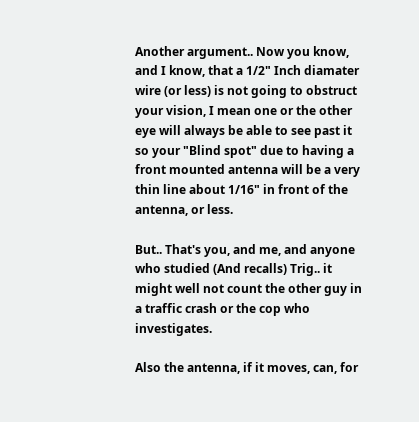Another argument.. Now you know, and I know, that a 1/2" Inch diamater wire (or less) is not going to obstruct your vision, I mean one or the other eye will always be able to see past it so your "Blind spot" due to having a front mounted antenna will be a very thin line about 1/16" in front of the antenna, or less.

But.. That's you, and me, and anyone who studied (And recalls) Trig.. it might well not count the other guy in a traffic crash or the cop who investigates.

Also the antenna, if it moves, can, for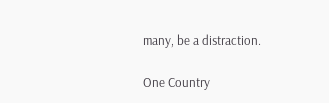many, be a distraction.

One Country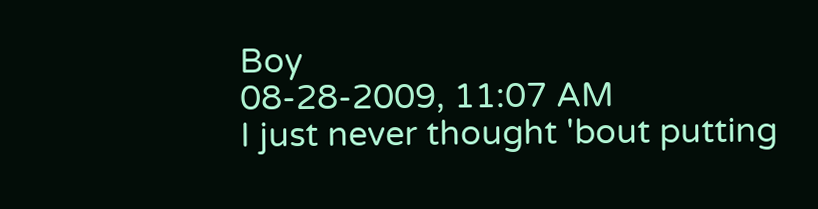Boy
08-28-2009, 11:07 AM
I just never thought 'bout putting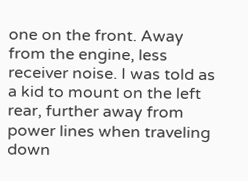one on the front. Away from the engine, less receiver noise. I was told as a kid to mount on the left rear, further away from power lines when traveling down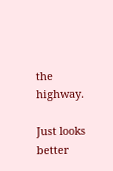the highway.

Just looks better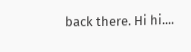back there. Hi hi....